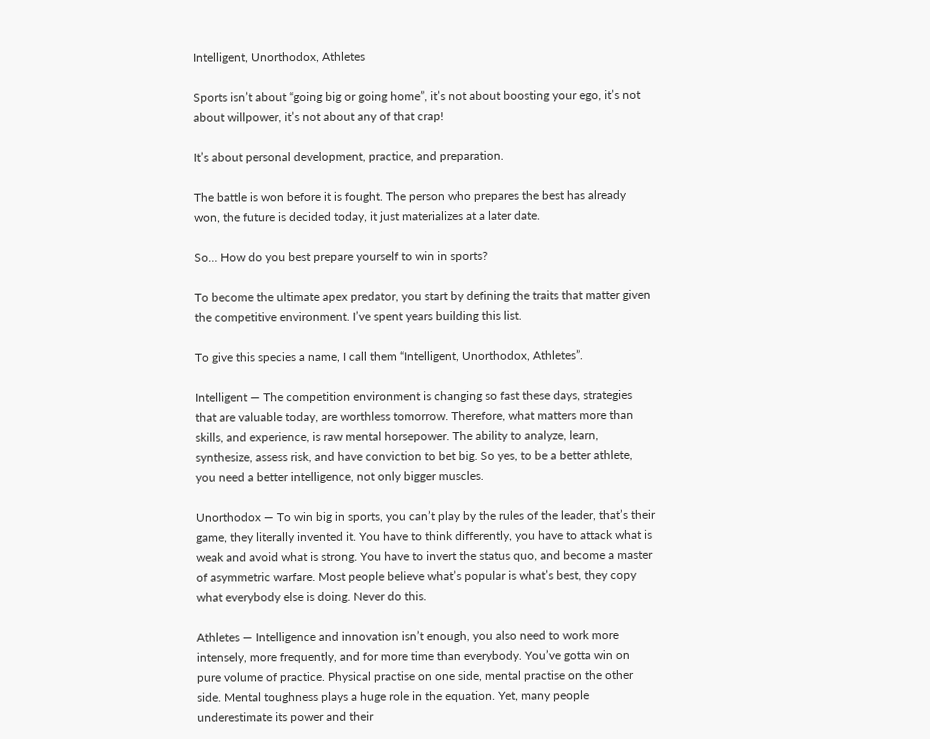Intelligent, Unorthodox, Athletes

Sports isn’t about “going big or going home”, it’s not about boosting your ego, it’s not about willpower, it’s not about any of that crap!

It’s about personal development, practice, and preparation.

The battle is won before it is fought. The person who prepares the best has already won, the future is decided today, it just materializes at a later date.

So… How do you best prepare yourself to win in sports?

To become the ultimate apex predator, you start by defining the traits that matter given the competitive environment. I’ve spent years building this list.

To give this species a name, I call them “Intelligent, Unorthodox, Athletes”.

Intelligent — The competition environment is changing so fast these days, strategies that are valuable today, are worthless tomorrow. Therefore, what matters more than skills, and experience, is raw mental horsepower. The ability to analyze, learn, synthesize, assess risk, and have conviction to bet big. So yes, to be a better athlete, you need a better intelligence, not only bigger muscles.

Unorthodox — To win big in sports, you can’t play by the rules of the leader, that’s their game, they literally invented it. You have to think differently, you have to attack what is weak and avoid what is strong. You have to invert the status quo, and become a master of asymmetric warfare. Most people believe what’s popular is what’s best, they copy what everybody else is doing. Never do this.

Athletes — Intelligence and innovation isn’t enough, you also need to work more intensely, more frequently, and for more time than everybody. You’ve gotta win on pure volume of practice. Physical practise on one side, mental practise on the other side. Mental toughness plays a huge role in the equation. Yet, many people underestimate its power and their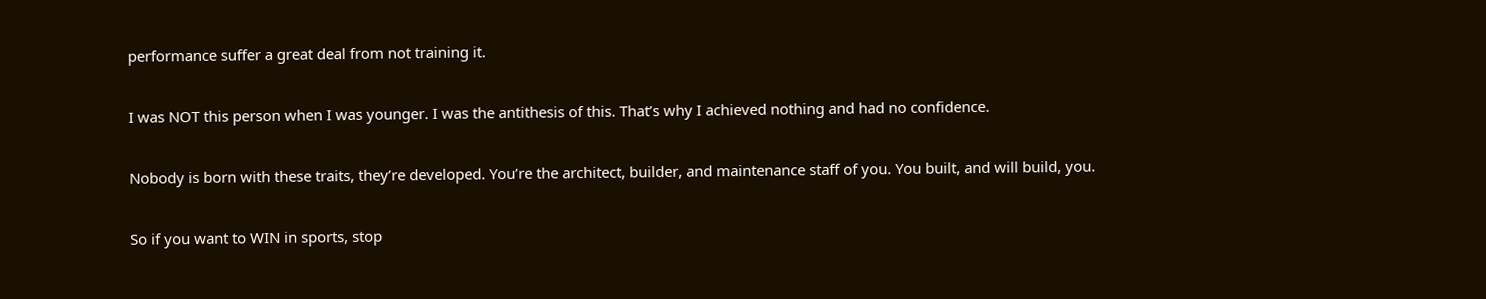performance suffer a great deal from not training it.

I was NOT this person when I was younger. I was the antithesis of this. That’s why I achieved nothing and had no confidence.

Nobody is born with these traits, they’re developed. You’re the architect, builder, and maintenance staff of you. You built, and will build, you.

So if you want to WIN in sports, stop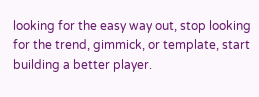looking for the easy way out, stop looking for the trend, gimmick, or template, start building a better player.